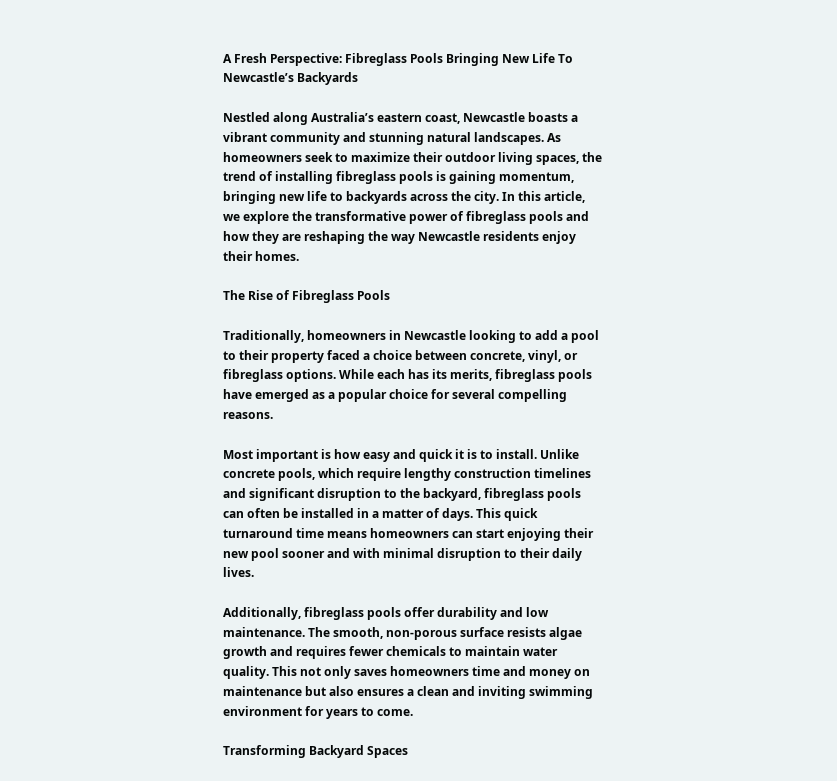A Fresh Perspective: Fibreglass Pools Bringing New Life To Newcastle’s Backyards

Nestled along Australia’s eastern coast, Newcastle boasts a vibrant community and stunning natural landscapes. As homeowners seek to maximize their outdoor living spaces, the trend of installing fibreglass pools is gaining momentum, bringing new life to backyards across the city. In this article, we explore the transformative power of fibreglass pools and how they are reshaping the way Newcastle residents enjoy their homes.

The Rise of Fibreglass Pools

Traditionally, homeowners in Newcastle looking to add a pool to their property faced a choice between concrete, vinyl, or fibreglass options. While each has its merits, fibreglass pools have emerged as a popular choice for several compelling reasons.

Most important is how easy and quick it is to install. Unlike concrete pools, which require lengthy construction timelines and significant disruption to the backyard, fibreglass pools can often be installed in a matter of days. This quick turnaround time means homeowners can start enjoying their new pool sooner and with minimal disruption to their daily lives.

Additionally, fibreglass pools offer durability and low maintenance. The smooth, non-porous surface resists algae growth and requires fewer chemicals to maintain water quality. This not only saves homeowners time and money on maintenance but also ensures a clean and inviting swimming environment for years to come.

Transforming Backyard Spaces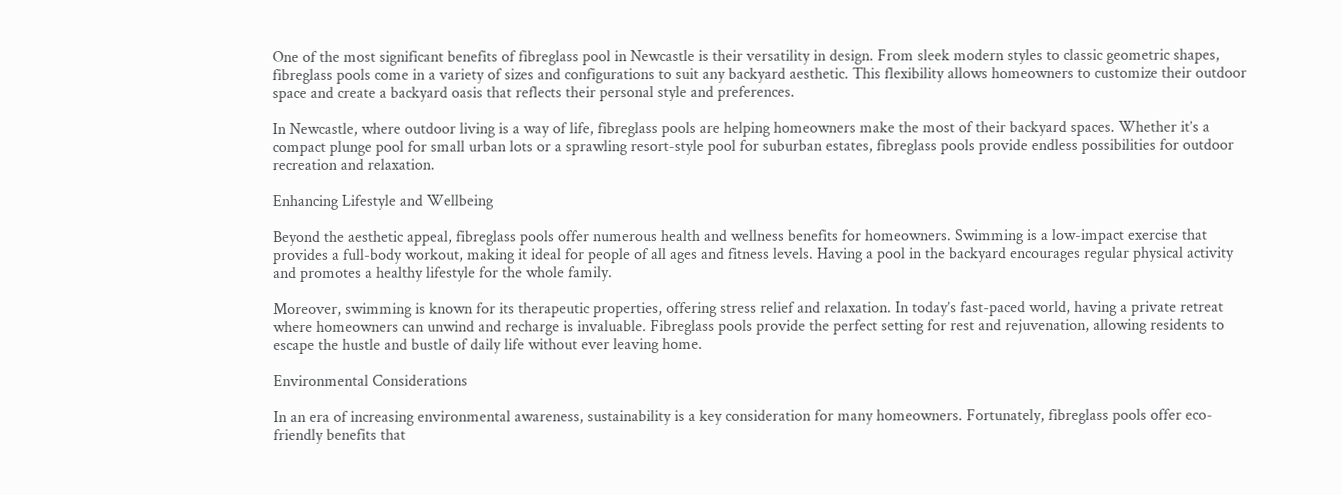One of the most significant benefits of fibreglass pool in Newcastle is their versatility in design. From sleek modern styles to classic geometric shapes, fibreglass pools come in a variety of sizes and configurations to suit any backyard aesthetic. This flexibility allows homeowners to customize their outdoor space and create a backyard oasis that reflects their personal style and preferences.

In Newcastle, where outdoor living is a way of life, fibreglass pools are helping homeowners make the most of their backyard spaces. Whether it’s a compact plunge pool for small urban lots or a sprawling resort-style pool for suburban estates, fibreglass pools provide endless possibilities for outdoor recreation and relaxation.

Enhancing Lifestyle and Wellbeing

Beyond the aesthetic appeal, fibreglass pools offer numerous health and wellness benefits for homeowners. Swimming is a low-impact exercise that provides a full-body workout, making it ideal for people of all ages and fitness levels. Having a pool in the backyard encourages regular physical activity and promotes a healthy lifestyle for the whole family.

Moreover, swimming is known for its therapeutic properties, offering stress relief and relaxation. In today’s fast-paced world, having a private retreat where homeowners can unwind and recharge is invaluable. Fibreglass pools provide the perfect setting for rest and rejuvenation, allowing residents to escape the hustle and bustle of daily life without ever leaving home.

Environmental Considerations

In an era of increasing environmental awareness, sustainability is a key consideration for many homeowners. Fortunately, fibreglass pools offer eco-friendly benefits that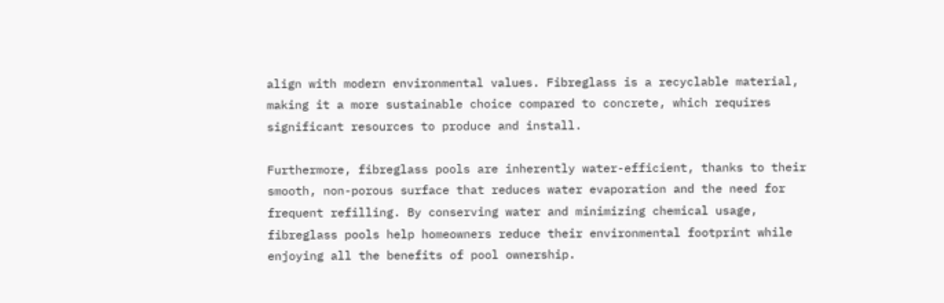align with modern environmental values. Fibreglass is a recyclable material, making it a more sustainable choice compared to concrete, which requires significant resources to produce and install.

Furthermore, fibreglass pools are inherently water-efficient, thanks to their smooth, non-porous surface that reduces water evaporation and the need for frequent refilling. By conserving water and minimizing chemical usage, fibreglass pools help homeowners reduce their environmental footprint while enjoying all the benefits of pool ownership.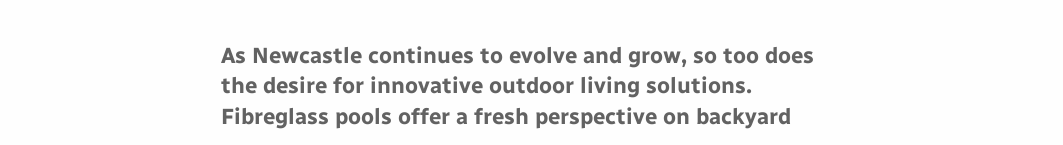As Newcastle continues to evolve and grow, so too does the desire for innovative outdoor living solutions. Fibreglass pools offer a fresh perspective on backyard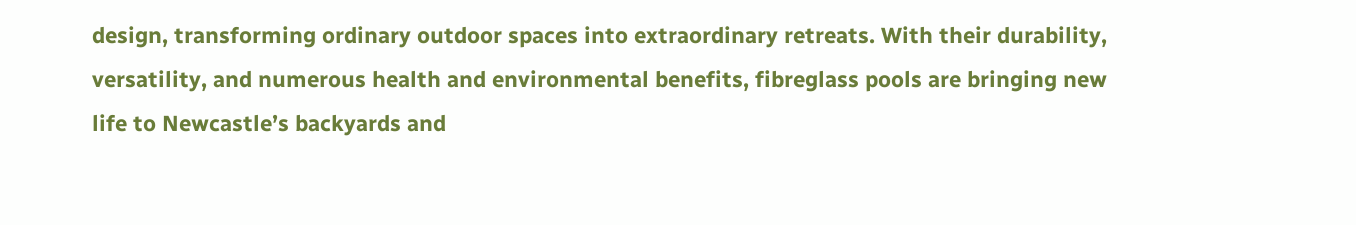design, transforming ordinary outdoor spaces into extraordinary retreats. With their durability, versatility, and numerous health and environmental benefits, fibreglass pools are bringing new life to Newcastle’s backyards and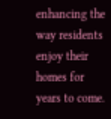enhancing the way residents enjoy their homes for years to come.